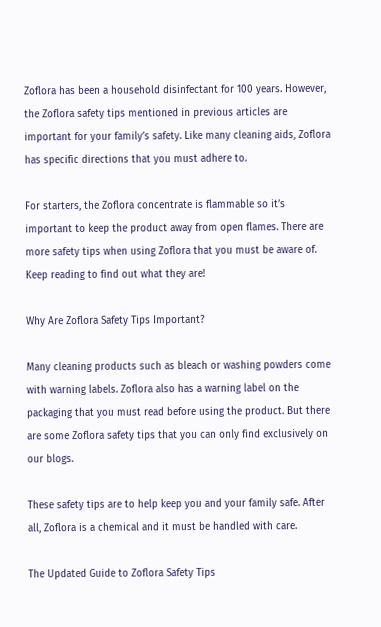Zoflora has been a household disinfectant for 100 years. However, the Zoflora safety tips mentioned in previous articles are important for your family’s safety. Like many cleaning aids, Zoflora has specific directions that you must adhere to.

For starters, the Zoflora concentrate is flammable so it’s important to keep the product away from open flames. There are more safety tips when using Zoflora that you must be aware of. Keep reading to find out what they are!

Why Are Zoflora Safety Tips Important?

Many cleaning products such as bleach or washing powders come with warning labels. Zoflora also has a warning label on the packaging that you must read before using the product. But there are some Zoflora safety tips that you can only find exclusively on our blogs.

These safety tips are to help keep you and your family safe. After all, Zoflora is a chemical and it must be handled with care.

The Updated Guide to Zoflora Safety Tips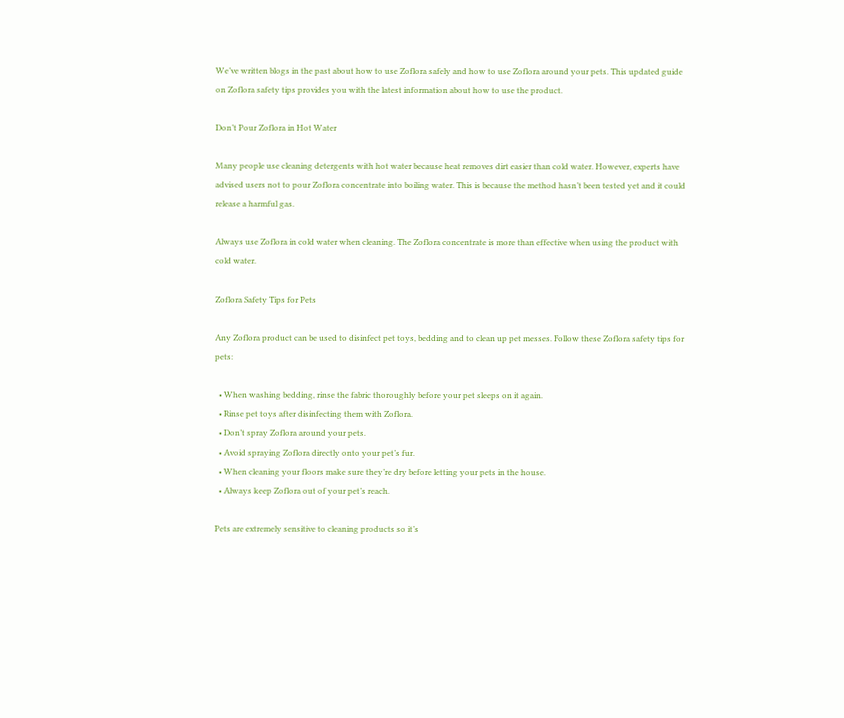We’ve written blogs in the past about how to use Zoflora safely and how to use Zoflora around your pets. This updated guide on Zoflora safety tips provides you with the latest information about how to use the product.

Don’t Pour Zoflora in Hot Water

Many people use cleaning detergents with hot water because heat removes dirt easier than cold water. However, experts have advised users not to pour Zoflora concentrate into boiling water. This is because the method hasn’t been tested yet and it could release a harmful gas.

Always use Zoflora in cold water when cleaning. The Zoflora concentrate is more than effective when using the product with cold water.

Zoflora Safety Tips for Pets

Any Zoflora product can be used to disinfect pet toys, bedding and to clean up pet messes. Follow these Zoflora safety tips for pets:

  • When washing bedding, rinse the fabric thoroughly before your pet sleeps on it again.
  • Rinse pet toys after disinfecting them with Zoflora.
  • Don’t spray Zoflora around your pets.
  • Avoid spraying Zoflora directly onto your pet’s fur.
  • When cleaning your floors make sure they’re dry before letting your pets in the house.
  • Always keep Zoflora out of your pet’s reach.

Pets are extremely sensitive to cleaning products so it’s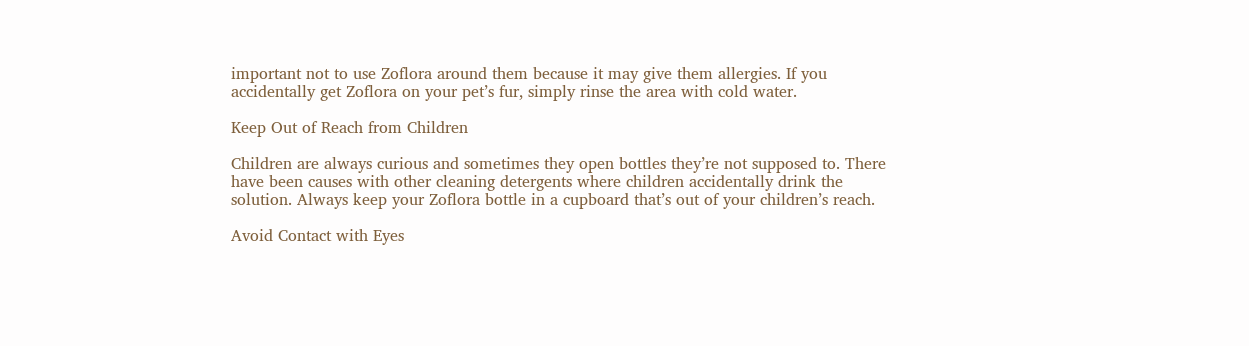important not to use Zoflora around them because it may give them allergies. If you accidentally get Zoflora on your pet’s fur, simply rinse the area with cold water.

Keep Out of Reach from Children

Children are always curious and sometimes they open bottles they’re not supposed to. There have been causes with other cleaning detergents where children accidentally drink the solution. Always keep your Zoflora bottle in a cupboard that’s out of your children’s reach.

Avoid Contact with Eyes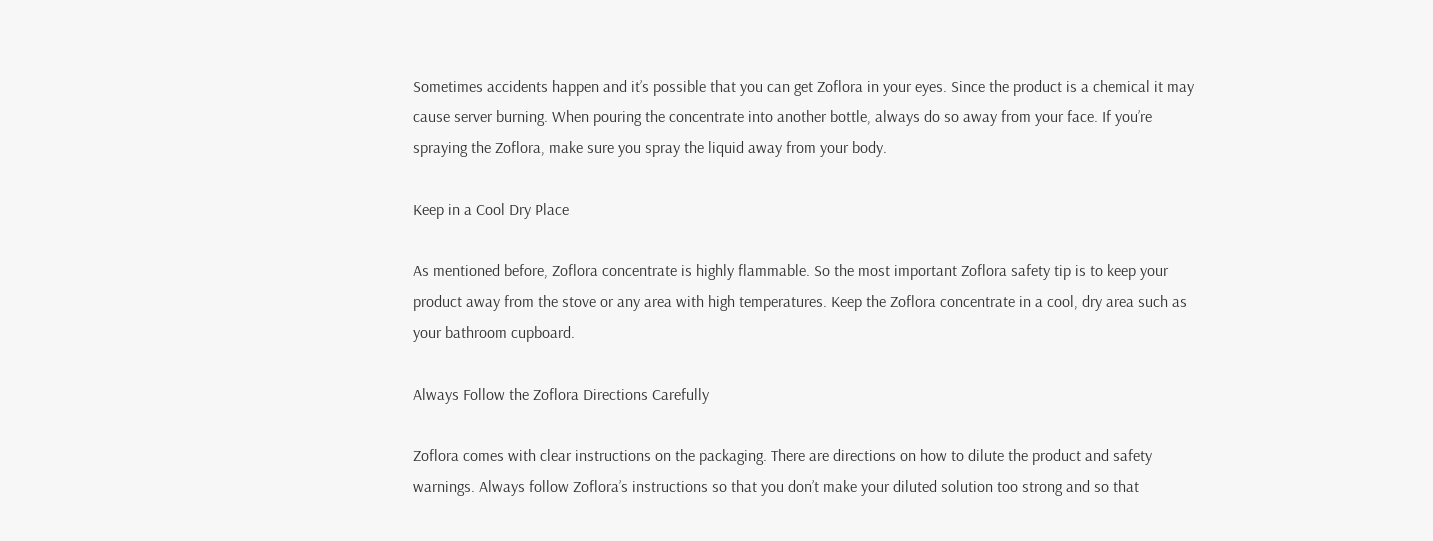Sometimes accidents happen and it’s possible that you can get Zoflora in your eyes. Since the product is a chemical it may cause server burning. When pouring the concentrate into another bottle, always do so away from your face. If you’re spraying the Zoflora, make sure you spray the liquid away from your body.

Keep in a Cool Dry Place

As mentioned before, Zoflora concentrate is highly flammable. So the most important Zoflora safety tip is to keep your product away from the stove or any area with high temperatures. Keep the Zoflora concentrate in a cool, dry area such as your bathroom cupboard.

Always Follow the Zoflora Directions Carefully

Zoflora comes with clear instructions on the packaging. There are directions on how to dilute the product and safety warnings. Always follow Zoflora’s instructions so that you don’t make your diluted solution too strong and so that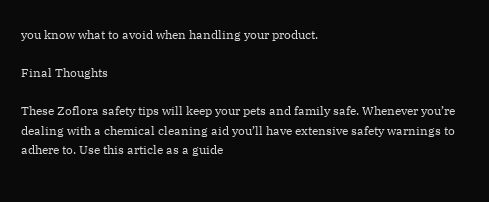you know what to avoid when handling your product.

Final Thoughts

These Zoflora safety tips will keep your pets and family safe. Whenever you’re dealing with a chemical cleaning aid you’ll have extensive safety warnings to adhere to. Use this article as a guide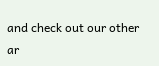and check out our other ar